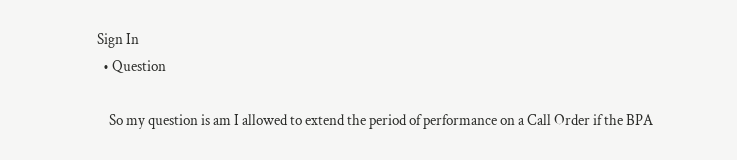Sign In
  • Question

    So my question is am I allowed to extend the period of performance on a Call Order if the BPA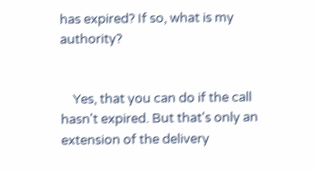has expired? If so, what is my authority?


    Yes, that you can do if the call hasn't expired. But that's only an extension of the delivery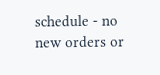schedule - no new orders or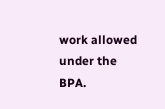work allowed under the BPA.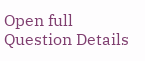Open full Question Details